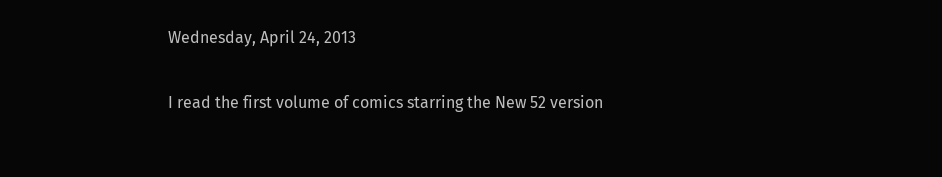Wednesday, April 24, 2013

I read the first volume of comics starring the New 52 version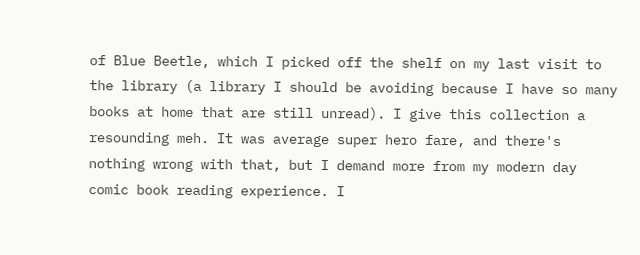of Blue Beetle, which I picked off the shelf on my last visit to the library (a library I should be avoiding because I have so many books at home that are still unread). I give this collection a resounding meh. It was average super hero fare, and there's nothing wrong with that, but I demand more from my modern day comic book reading experience. I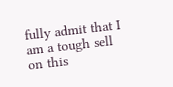fully admit that I am a tough sell on this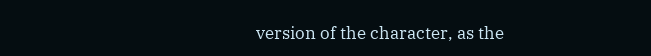version of the character, as the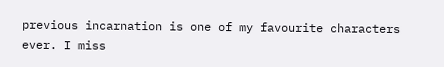previous incarnation is one of my favourite characters ever. I miss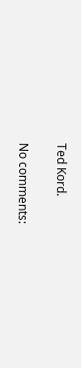Ted Kord.

No comments: